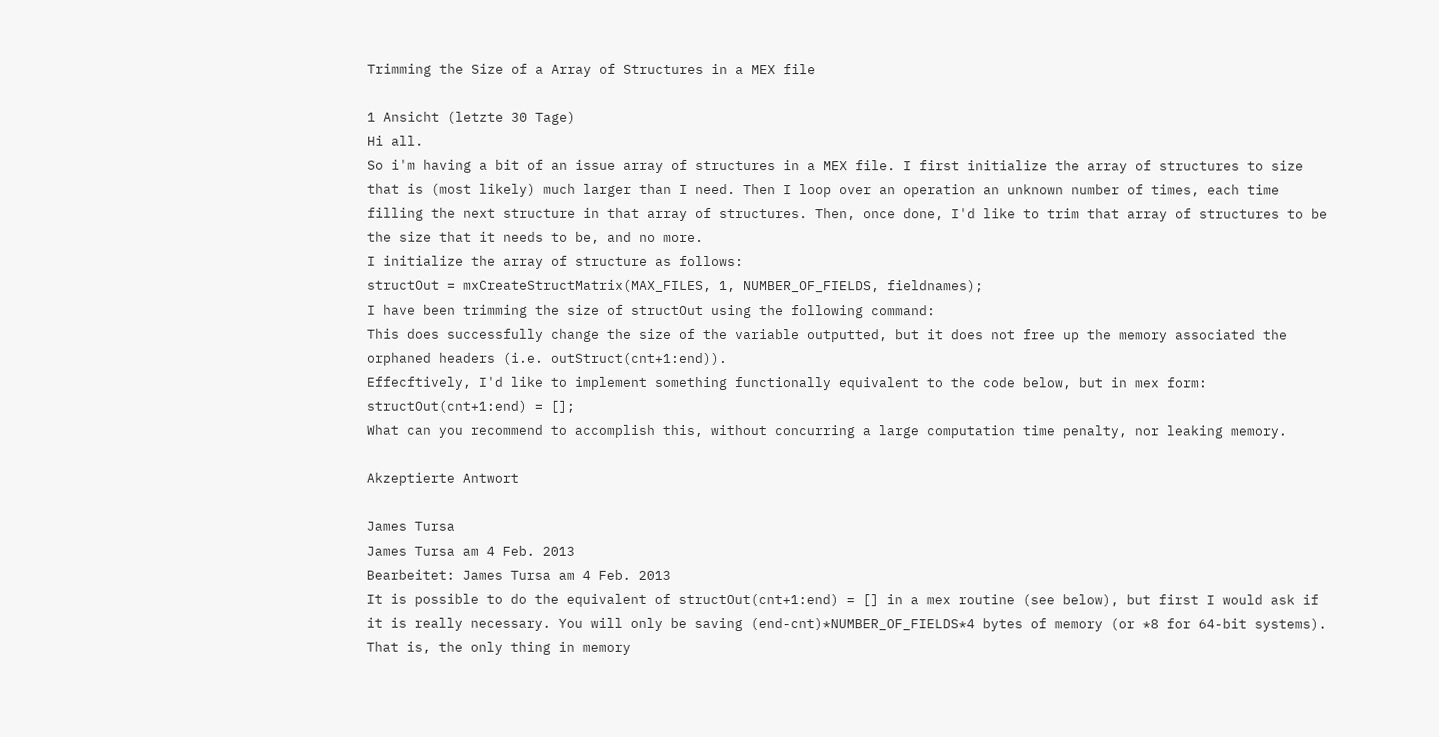Trimming the Size of a Array of Structures in a MEX file

1 Ansicht (letzte 30 Tage)
Hi all.
So i'm having a bit of an issue array of structures in a MEX file. I first initialize the array of structures to size that is (most likely) much larger than I need. Then I loop over an operation an unknown number of times, each time filling the next structure in that array of structures. Then, once done, I'd like to trim that array of structures to be the size that it needs to be, and no more.
I initialize the array of structure as follows:
structOut = mxCreateStructMatrix(MAX_FILES, 1, NUMBER_OF_FIELDS, fieldnames);
I have been trimming the size of structOut using the following command:
This does successfully change the size of the variable outputted, but it does not free up the memory associated the orphaned headers (i.e. outStruct(cnt+1:end)).
Effecftively, I'd like to implement something functionally equivalent to the code below, but in mex form:
structOut(cnt+1:end) = [];
What can you recommend to accomplish this, without concurring a large computation time penalty, nor leaking memory.

Akzeptierte Antwort

James Tursa
James Tursa am 4 Feb. 2013
Bearbeitet: James Tursa am 4 Feb. 2013
It is possible to do the equivalent of structOut(cnt+1:end) = [] in a mex routine (see below), but first I would ask if it is really necessary. You will only be saving (end-cnt)*NUMBER_OF_FIELDS*4 bytes of memory (or *8 for 64-bit systems). That is, the only thing in memory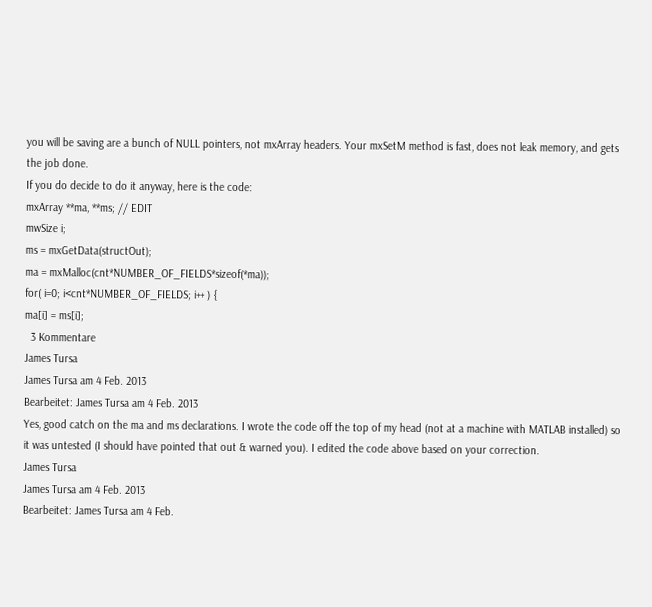you will be saving are a bunch of NULL pointers, not mxArray headers. Your mxSetM method is fast, does not leak memory, and gets the job done.
If you do decide to do it anyway, here is the code:
mxArray **ma, **ms; // EDIT
mwSize i;
ms = mxGetData(structOut);
ma = mxMalloc(cnt*NUMBER_OF_FIELDS*sizeof(*ma));
for( i=0; i<cnt*NUMBER_OF_FIELDS; i++ ) {
ma[i] = ms[i];
  3 Kommentare
James Tursa
James Tursa am 4 Feb. 2013
Bearbeitet: James Tursa am 4 Feb. 2013
Yes, good catch on the ma and ms declarations. I wrote the code off the top of my head (not at a machine with MATLAB installed) so it was untested (I should have pointed that out & warned you). I edited the code above based on your correction.
James Tursa
James Tursa am 4 Feb. 2013
Bearbeitet: James Tursa am 4 Feb.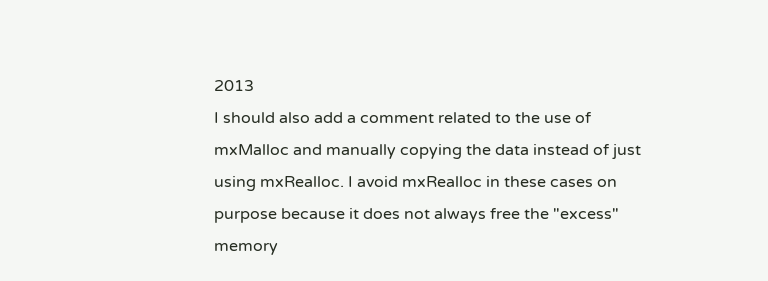2013
I should also add a comment related to the use of mxMalloc and manually copying the data instead of just using mxRealloc. I avoid mxRealloc in these cases on purpose because it does not always free the "excess" memory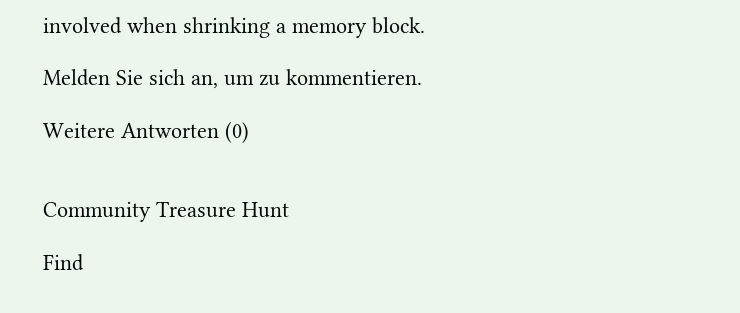involved when shrinking a memory block.

Melden Sie sich an, um zu kommentieren.

Weitere Antworten (0)


Community Treasure Hunt

Find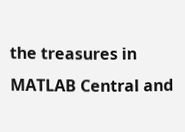the treasures in MATLAB Central and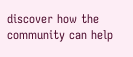discover how the community can help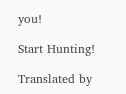you!

Start Hunting!

Translated by